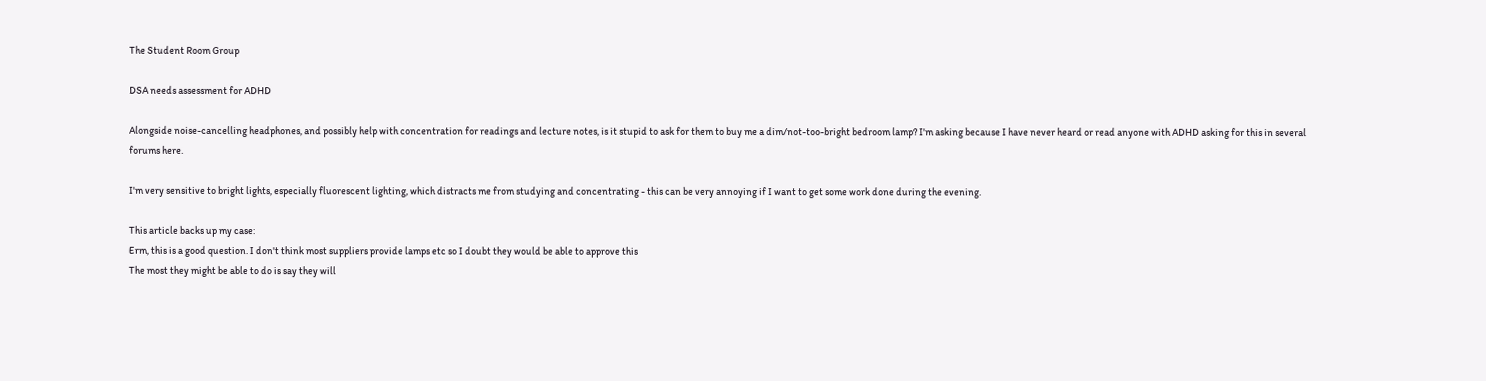The Student Room Group

DSA needs assessment for ADHD

Alongside noise-cancelling headphones, and possibly help with concentration for readings and lecture notes, is it stupid to ask for them to buy me a dim/not-too-bright bedroom lamp? I'm asking because I have never heard or read anyone with ADHD asking for this in several forums here.

I'm very sensitive to bright lights, especially fluorescent lighting, which distracts me from studying and concentrating - this can be very annoying if I want to get some work done during the evening.

This article backs up my case:
Erm, this is a good question. I don't think most suppliers provide lamps etc so I doubt they would be able to approve this
The most they might be able to do is say they will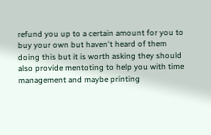refund you up to a certain amount for you to buy your own but haven't heard of them doing this but it is worth asking they should also provide mentoting to help you with time management and maybe printing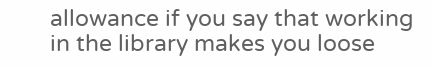allowance if you say that working in the library makes you loose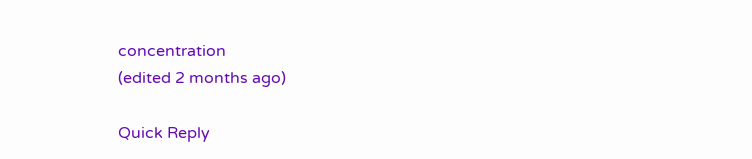concentration
(edited 2 months ago)

Quick Reply